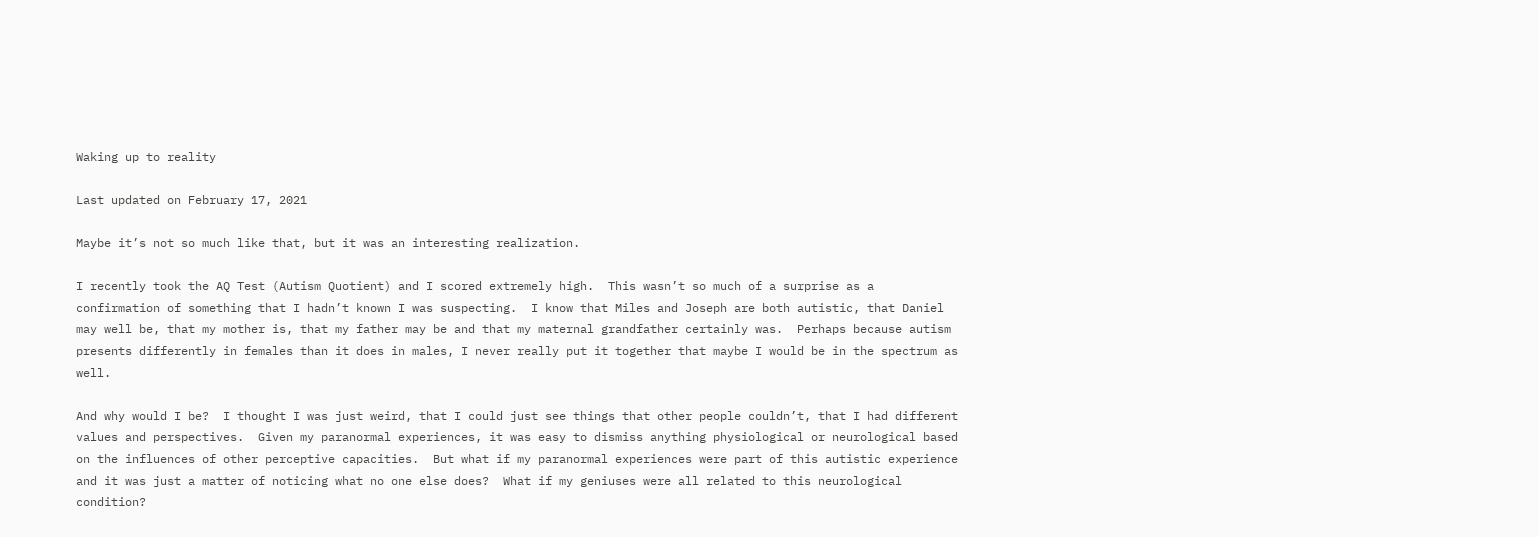Waking up to reality

Last updated on February 17, 2021

Maybe it’s not so much like that, but it was an interesting realization.

I recently took the AQ Test (Autism Quotient) and I scored extremely high.  This wasn’t so much of a surprise as a confirmation of something that I hadn’t known I was suspecting.  I know that Miles and Joseph are both autistic, that Daniel may well be, that my mother is, that my father may be and that my maternal grandfather certainly was.  Perhaps because autism presents differently in females than it does in males, I never really put it together that maybe I would be in the spectrum as well.

And why would I be?  I thought I was just weird, that I could just see things that other people couldn’t, that I had different values and perspectives.  Given my paranormal experiences, it was easy to dismiss anything physiological or neurological based on the influences of other perceptive capacities.  But what if my paranormal experiences were part of this autistic experience and it was just a matter of noticing what no one else does?  What if my geniuses were all related to this neurological condition?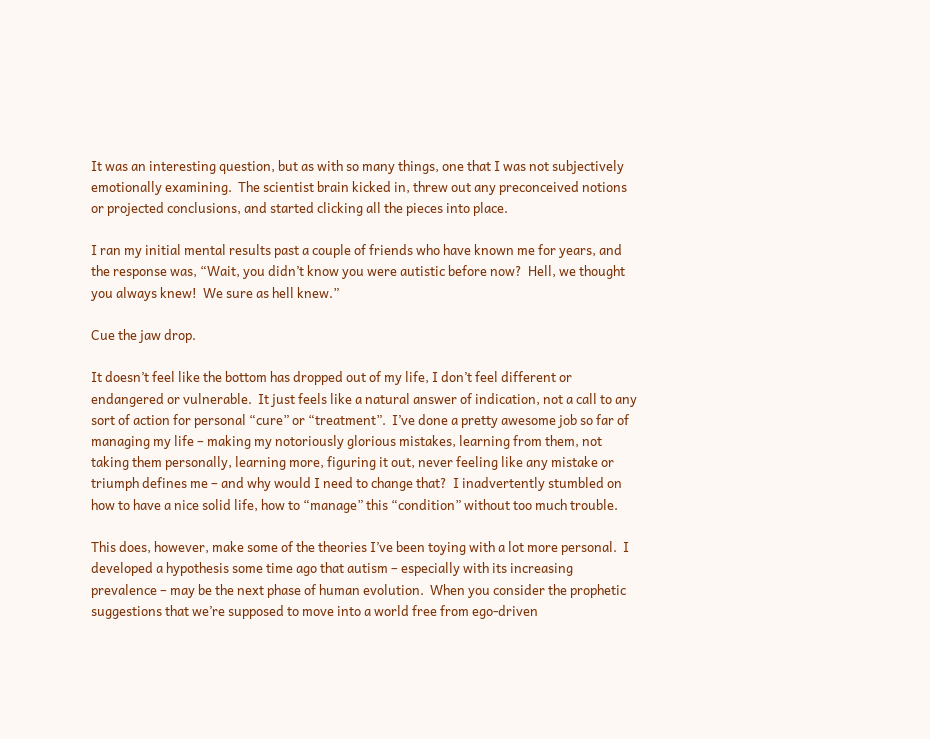It was an interesting question, but as with so many things, one that I was not subjectively emotionally examining.  The scientist brain kicked in, threw out any preconceived notions or projected conclusions, and started clicking all the pieces into place.

I ran my initial mental results past a couple of friends who have known me for years, and the response was, “Wait, you didn’t know you were autistic before now?  Hell, we thought you always knew!  We sure as hell knew.”

Cue the jaw drop.

It doesn’t feel like the bottom has dropped out of my life, I don’t feel different or endangered or vulnerable.  It just feels like a natural answer of indication, not a call to any sort of action for personal “cure” or “treatment”.  I’ve done a pretty awesome job so far of managing my life – making my notoriously glorious mistakes, learning from them, not taking them personally, learning more, figuring it out, never feeling like any mistake or triumph defines me – and why would I need to change that?  I inadvertently stumbled on how to have a nice solid life, how to “manage” this “condition” without too much trouble.

This does, however, make some of the theories I’ve been toying with a lot more personal.  I developed a hypothesis some time ago that autism – especially with its increasing prevalence – may be the next phase of human evolution.  When you consider the prophetic suggestions that we’re supposed to move into a world free from ego-driven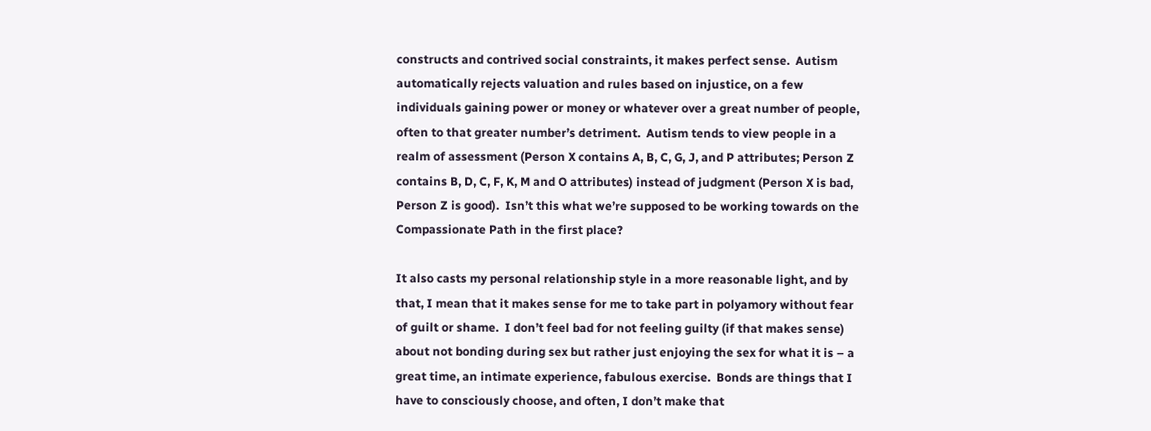constructs and contrived social constraints, it makes perfect sense.  Autism automatically rejects valuation and rules based on injustice, on a few individuals gaining power or money or whatever over a great number of people, often to that greater number’s detriment.  Autism tends to view people in a realm of assessment (Person X contains A, B, C, G, J, and P attributes; Person Z contains B, D, C, F, K, M and O attributes) instead of judgment (Person X is bad, Person Z is good).  Isn’t this what we’re supposed to be working towards on the Compassionate Path in the first place?

It also casts my personal relationship style in a more reasonable light, and by that, I mean that it makes sense for me to take part in polyamory without fear of guilt or shame.  I don’t feel bad for not feeling guilty (if that makes sense) about not bonding during sex but rather just enjoying the sex for what it is – a great time, an intimate experience, fabulous exercise.  Bonds are things that I have to consciously choose, and often, I don’t make that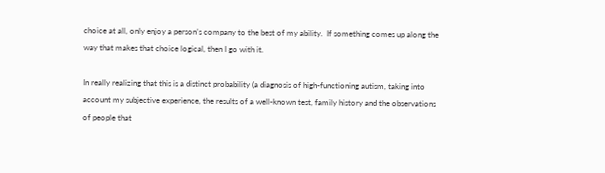choice at all, only enjoy a person’s company to the best of my ability.  If something comes up along the way that makes that choice logical, then I go with it.

In really realizing that this is a distinct probability (a diagnosis of high-functioning autism, taking into account my subjective experience, the results of a well-known test, family history and the observations of people that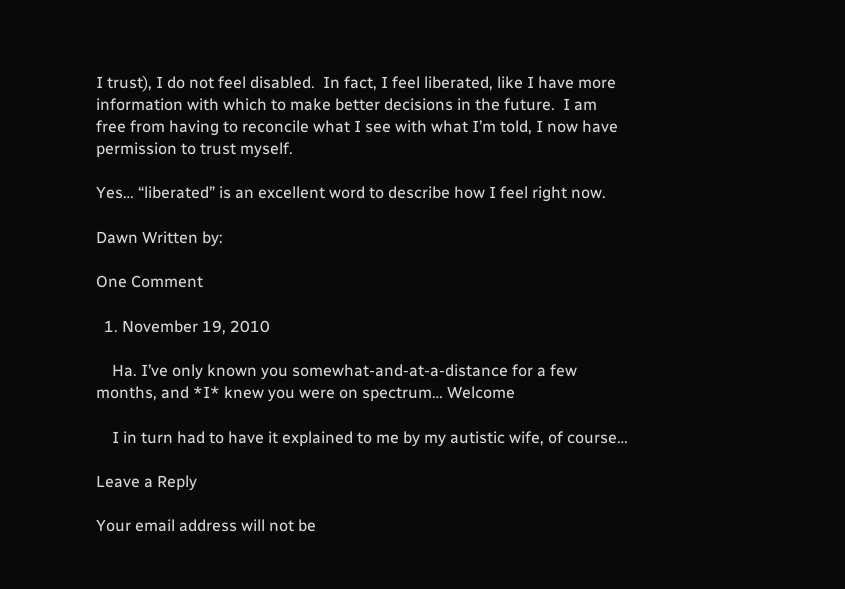I trust), I do not feel disabled.  In fact, I feel liberated, like I have more information with which to make better decisions in the future.  I am free from having to reconcile what I see with what I’m told, I now have permission to trust myself.

Yes… “liberated” is an excellent word to describe how I feel right now.

Dawn Written by:

One Comment

  1. November 19, 2010

    Ha. I’ve only known you somewhat-and-at-a-distance for a few months, and *I* knew you were on spectrum… Welcome

    I in turn had to have it explained to me by my autistic wife, of course…

Leave a Reply

Your email address will not be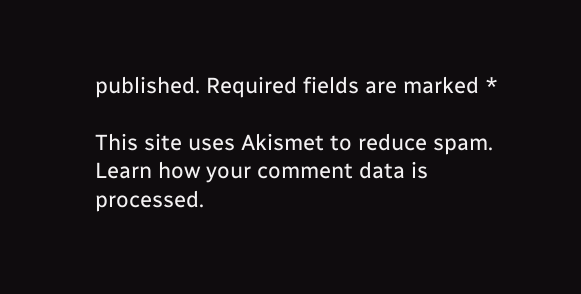published. Required fields are marked *

This site uses Akismet to reduce spam. Learn how your comment data is processed.